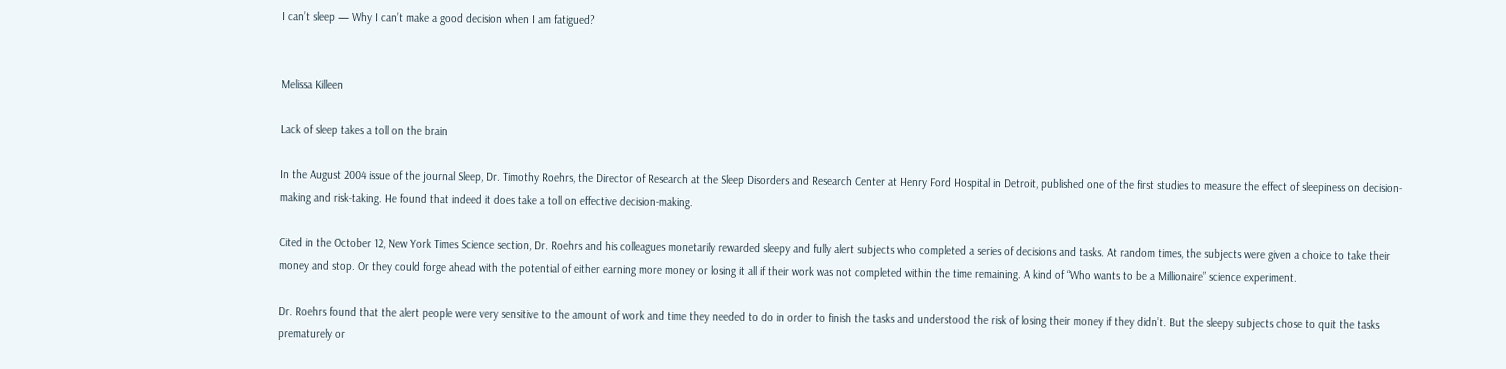I can’t sleep — Why I can’t make a good decision when I am fatigued?


Melissa Killeen

Lack of sleep takes a toll on the brain

In the August 2004 issue of the journal Sleep, Dr. Timothy Roehrs, the Director of Research at the Sleep Disorders and Research Center at Henry Ford Hospital in Detroit, published one of the first studies to measure the effect of sleepiness on decision-making and risk-taking. He found that indeed it does take a toll on effective decision-making.

Cited in the October 12, New York Times Science section, Dr. Roehrs and his colleagues monetarily rewarded sleepy and fully alert subjects who completed a series of decisions and tasks. At random times, the subjects were given a choice to take their money and stop. Or they could forge ahead with the potential of either earning more money or losing it all if their work was not completed within the time remaining. A kind of “Who wants to be a Millionaire” science experiment.

Dr. Roehrs found that the alert people were very sensitive to the amount of work and time they needed to do in order to finish the tasks and understood the risk of losing their money if they didn’t. But the sleepy subjects chose to quit the tasks prematurely or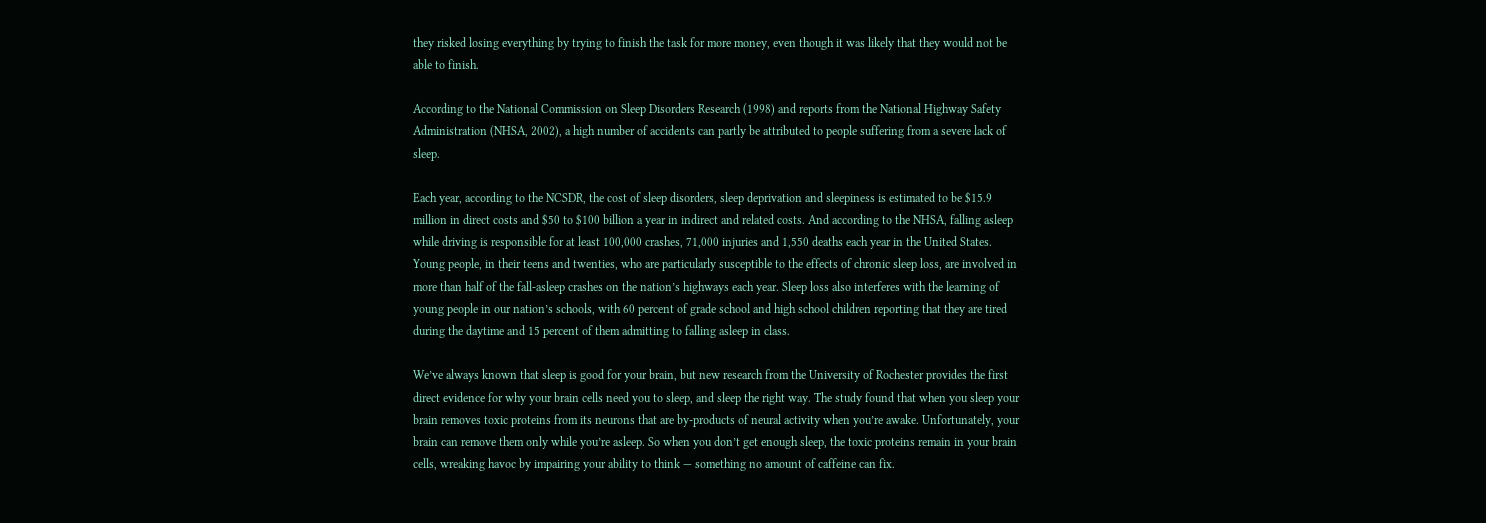they risked losing everything by trying to finish the task for more money, even though it was likely that they would not be able to finish.

According to the National Commission on Sleep Disorders Research (1998) and reports from the National Highway Safety Administration (NHSA, 2002), a high number of accidents can partly be attributed to people suffering from a severe lack of sleep.

Each year, according to the NCSDR, the cost of sleep disorders, sleep deprivation and sleepiness is estimated to be $15.9 million in direct costs and $50 to $100 billion a year in indirect and related costs. And according to the NHSA, falling asleep while driving is responsible for at least 100,000 crashes, 71,000 injuries and 1,550 deaths each year in the United States. Young people, in their teens and twenties, who are particularly susceptible to the effects of chronic sleep loss, are involved in more than half of the fall-asleep crashes on the nation’s highways each year. Sleep loss also interferes with the learning of young people in our nation’s schools, with 60 percent of grade school and high school children reporting that they are tired during the daytime and 15 percent of them admitting to falling asleep in class.

We’ve always known that sleep is good for your brain, but new research from the University of Rochester provides the first direct evidence for why your brain cells need you to sleep, and sleep the right way. The study found that when you sleep your brain removes toxic proteins from its neurons that are by-products of neural activity when you’re awake. Unfortunately, your brain can remove them only while you’re asleep. So when you don’t get enough sleep, the toxic proteins remain in your brain cells, wreaking havoc by impairing your ability to think — something no amount of caffeine can fix.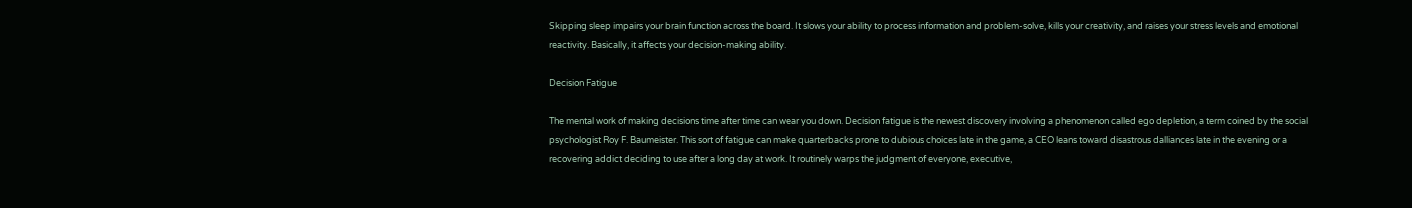Skipping sleep impairs your brain function across the board. It slows your ability to process information and problem-solve, kills your creativity, and raises your stress levels and emotional reactivity. Basically, it affects your decision-making ability.

Decision Fatigue

The mental work of making decisions time after time can wear you down. Decision fatigue is the newest discovery involving a phenomenon called ego depletion, a term coined by the social psychologist Roy F. Baumeister. This sort of fatigue can make quarterbacks prone to dubious choices late in the game, a CEO leans toward disastrous dalliances late in the evening or a recovering addict deciding to use after a long day at work. It routinely warps the judgment of everyone, executive,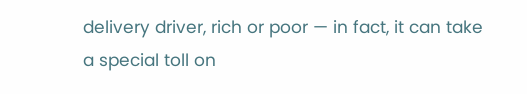delivery driver, rich or poor — in fact, it can take a special toll on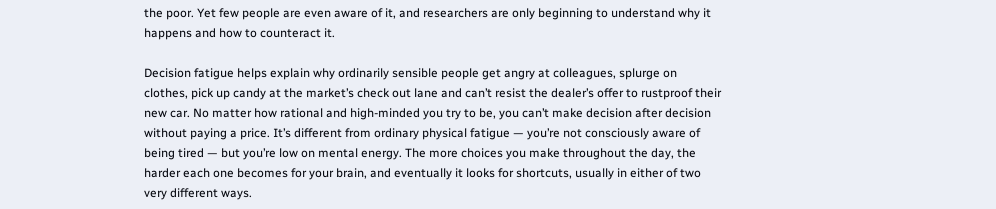the poor. Yet few people are even aware of it, and researchers are only beginning to understand why it happens and how to counteract it.

Decision fatigue helps explain why ordinarily sensible people get angry at colleagues, splurge on clothes, pick up candy at the market’s check out lane and can’t resist the dealer’s offer to rustproof their new car. No matter how rational and high-minded you try to be, you can’t make decision after decision without paying a price. It’s different from ordinary physical fatigue — you’re not consciously aware of being tired — but you’re low on mental energy. The more choices you make throughout the day, the harder each one becomes for your brain, and eventually it looks for shortcuts, usually in either of two very different ways.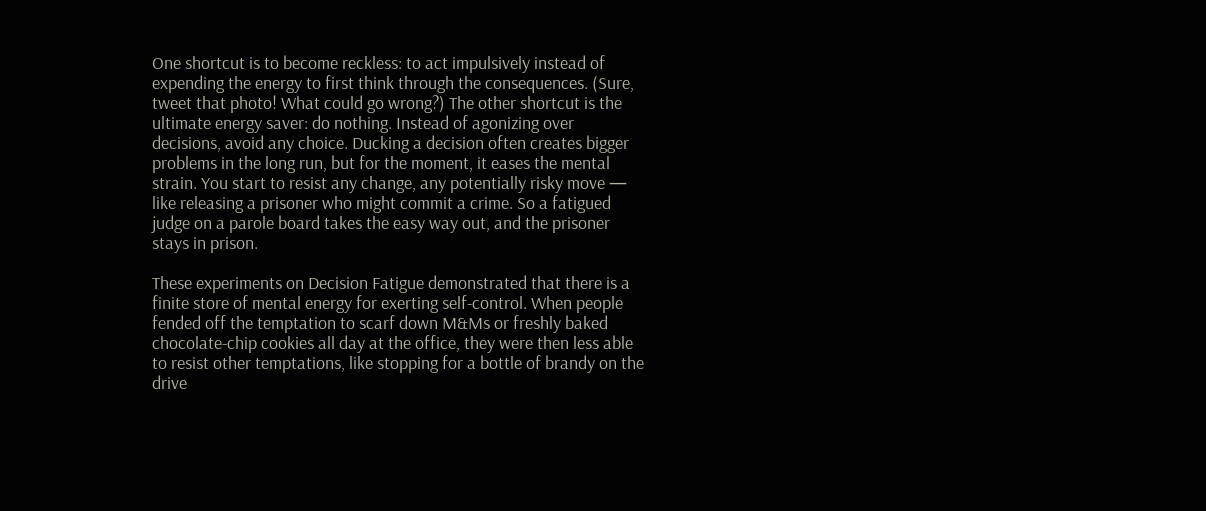One shortcut is to become reckless: to act impulsively instead of expending the energy to first think through the consequences. (Sure, tweet that photo! What could go wrong?) The other shortcut is the ultimate energy saver: do nothing. Instead of agonizing over decisions, avoid any choice. Ducking a decision often creates bigger problems in the long run, but for the moment, it eases the mental strain. You start to resist any change, any potentially risky move — like releasing a prisoner who might commit a crime. So a fatigued judge on a parole board takes the easy way out, and the prisoner stays in prison.

These experiments on Decision Fatigue demonstrated that there is a finite store of mental energy for exerting self-control. When people fended off the temptation to scarf down M&Ms or freshly baked chocolate-chip cookies all day at the office, they were then less able to resist other temptations, like stopping for a bottle of brandy on the drive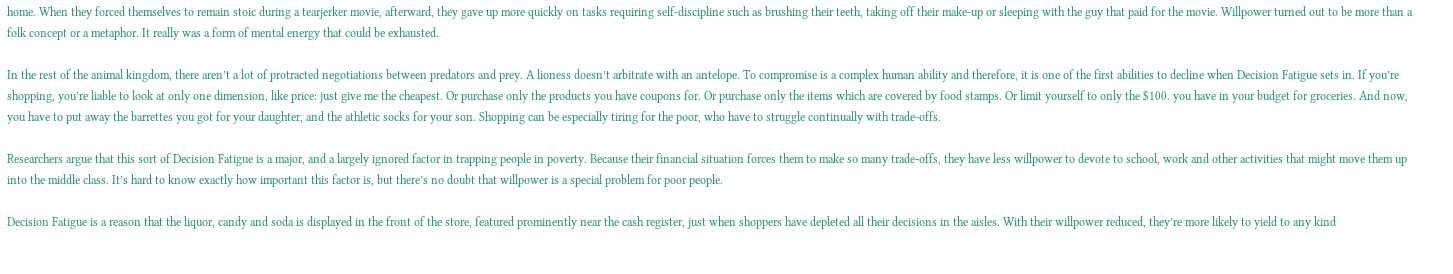home. When they forced themselves to remain stoic during a tearjerker movie, afterward, they gave up more quickly on tasks requiring self-discipline such as brushing their teeth, taking off their make-up or sleeping with the guy that paid for the movie. Willpower turned out to be more than a folk concept or a metaphor. It really was a form of mental energy that could be exhausted.

In the rest of the animal kingdom, there aren’t a lot of protracted negotiations between predators and prey. A lioness doesn’t arbitrate with an antelope. To compromise is a complex human ability and therefore, it is one of the first abilities to decline when Decision Fatigue sets in. If you’re shopping, you’re liable to look at only one dimension, like price: just give me the cheapest. Or purchase only the products you have coupons for. Or purchase only the items which are covered by food stamps. Or limit yourself to only the $100. you have in your budget for groceries. And now, you have to put away the barrettes you got for your daughter, and the athletic socks for your son. Shopping can be especially tiring for the poor, who have to struggle continually with trade-offs.

Researchers argue that this sort of Decision Fatigue is a major, and a largely ignored factor in trapping people in poverty. Because their financial situation forces them to make so many trade-offs, they have less willpower to devote to school, work and other activities that might move them up into the middle class. It’s hard to know exactly how important this factor is, but there’s no doubt that willpower is a special problem for poor people.

Decision Fatigue is a reason that the liquor, candy and soda is displayed in the front of the store, featured prominently near the cash register, just when shoppers have depleted all their decisions in the aisles. With their willpower reduced, they’re more likely to yield to any kind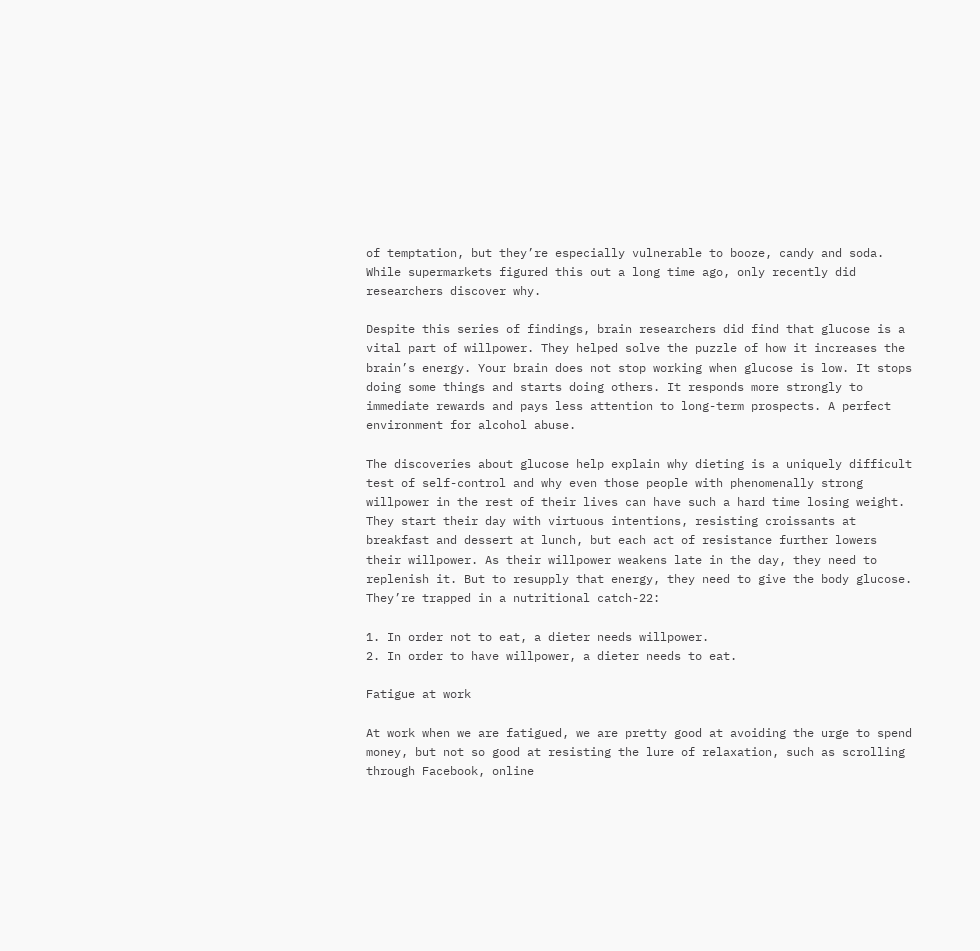of temptation, but they’re especially vulnerable to booze, candy and soda. While supermarkets figured this out a long time ago, only recently did researchers discover why.

Despite this series of findings, brain researchers did find that glucose is a vital part of willpower. They helped solve the puzzle of how it increases the brain’s energy. Your brain does not stop working when glucose is low. It stops doing some things and starts doing others. It responds more strongly to immediate rewards and pays less attention to long-term prospects. A perfect environment for alcohol abuse.

The discoveries about glucose help explain why dieting is a uniquely difficult test of self-control and why even those people with phenomenally strong willpower in the rest of their lives can have such a hard time losing weight. They start their day with virtuous intentions, resisting croissants at breakfast and dessert at lunch, but each act of resistance further lowers their willpower. As their willpower weakens late in the day, they need to replenish it. But to resupply that energy, they need to give the body glucose. They’re trapped in a nutritional catch-22:

1. In order not to eat, a dieter needs willpower.
2. In order to have willpower, a dieter needs to eat.

Fatigue at work

At work when we are fatigued, we are pretty good at avoiding the urge to spend money, but not so good at resisting the lure of relaxation, such as scrolling through Facebook, online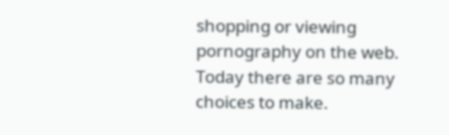shopping or viewing pornography on the web.  Today there are so many choices to make.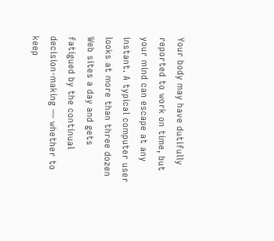Your body may have dutifully reported to work on time, but your mind can escape at any instant. A typical computer user looks at more than three dozen Web sites a day and gets fatigued by the continual decision-making — whether to keep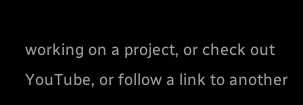working on a project, or check out YouTube, or follow a link to another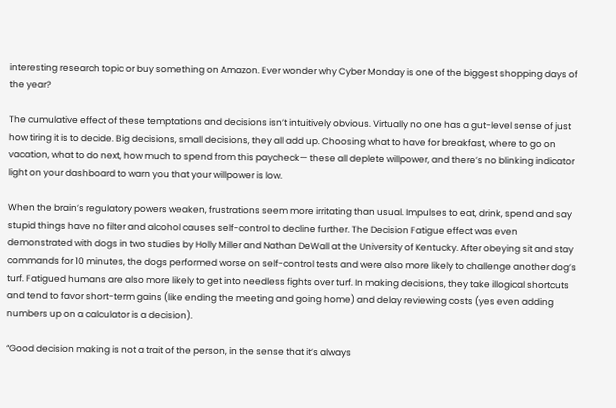interesting research topic or buy something on Amazon. Ever wonder why Cyber Monday is one of the biggest shopping days of the year?

The cumulative effect of these temptations and decisions isn’t intuitively obvious. Virtually no one has a gut-level sense of just how tiring it is to decide. Big decisions, small decisions, they all add up. Choosing what to have for breakfast, where to go on vacation, what to do next, how much to spend from this paycheck— these all deplete willpower, and there’s no blinking indicator light on your dashboard to warn you that your willpower is low.

When the brain’s regulatory powers weaken, frustrations seem more irritating than usual. Impulses to eat, drink, spend and say stupid things have no filter and alcohol causes self-control to decline further. The Decision Fatigue effect was even demonstrated with dogs in two studies by Holly Miller and Nathan DeWall at the University of Kentucky. After obeying sit and stay commands for 10 minutes, the dogs performed worse on self-control tests and were also more likely to challenge another dog’s turf. Fatigued humans are also more likely to get into needless fights over turf. In making decisions, they take illogical shortcuts and tend to favor short-term gains (like ending the meeting and going home) and delay reviewing costs (yes even adding numbers up on a calculator is a decision).

“Good decision making is not a trait of the person, in the sense that it’s always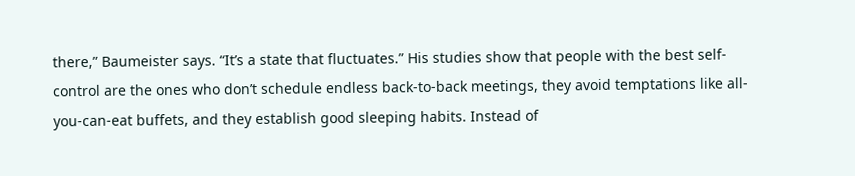there,” Baumeister says. “It’s a state that fluctuates.” His studies show that people with the best self-control are the ones who don’t schedule endless back-to-back meetings, they avoid temptations like all-you-can-eat buffets, and they establish good sleeping habits. Instead of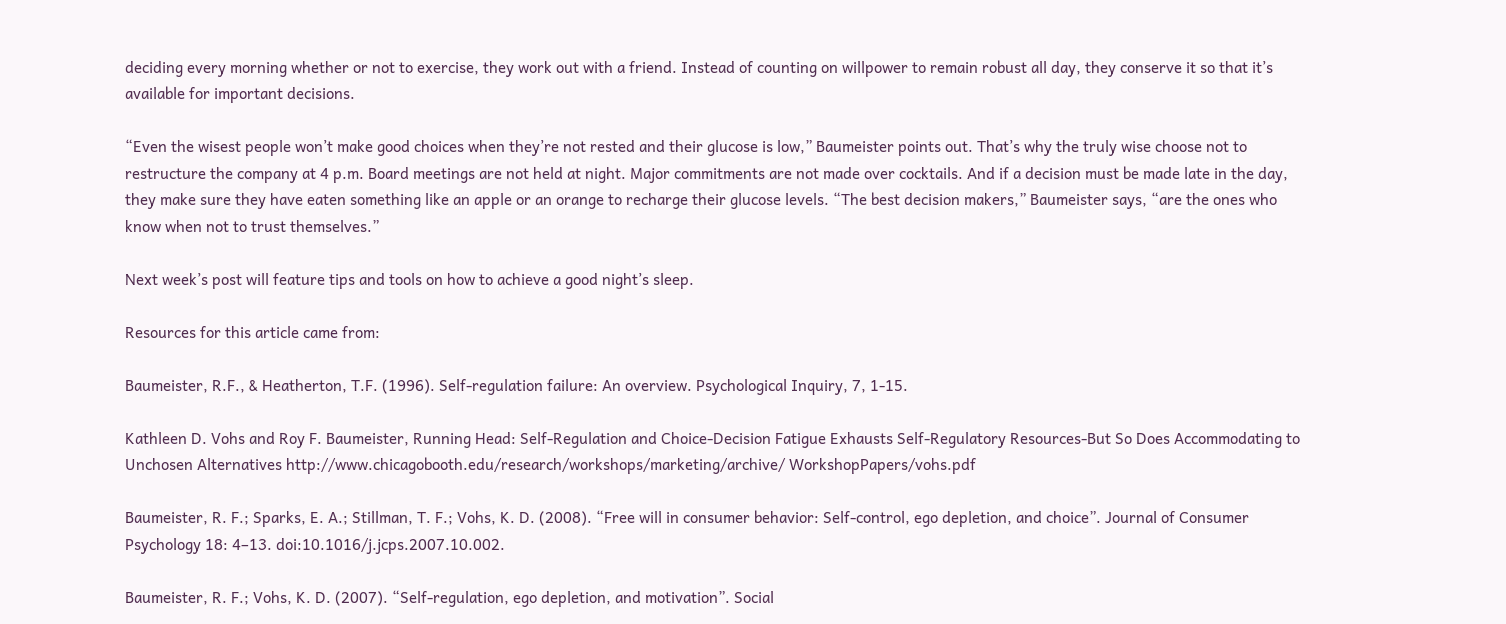deciding every morning whether or not to exercise, they work out with a friend. Instead of counting on willpower to remain robust all day, they conserve it so that it’s available for important decisions.

“Even the wisest people won’t make good choices when they’re not rested and their glucose is low,” Baumeister points out. That’s why the truly wise choose not to restructure the company at 4 p.m. Board meetings are not held at night. Major commitments are not made over cocktails. And if a decision must be made late in the day, they make sure they have eaten something like an apple or an orange to recharge their glucose levels. “The best decision makers,” Baumeister says, “are the ones who know when not to trust themselves.”

Next week’s post will feature tips and tools on how to achieve a good night’s sleep.

Resources for this article came from:

Baumeister, R.F., & Heatherton, T.F. (1996). Self-regulation failure: An overview. Psychological Inquiry, 7, 1-15.

Kathleen D. Vohs and Roy F. Baumeister, Running Head: Self-Regulation and Choice-Decision Fatigue Exhausts Self-Regulatory Resources-But So Does Accommodating to Unchosen Alternatives http://www.chicagobooth.edu/research/workshops/marketing/archive/ WorkshopPapers/vohs.pdf

Baumeister, R. F.; Sparks, E. A.; Stillman, T. F.; Vohs, K. D. (2008). “Free will in consumer behavior: Self-control, ego depletion, and choice”. Journal of Consumer Psychology 18: 4–13. doi:10.1016/j.jcps.2007.10.002.

Baumeister, R. F.; Vohs, K. D. (2007). “Self-regulation, ego depletion, and motivation”. Social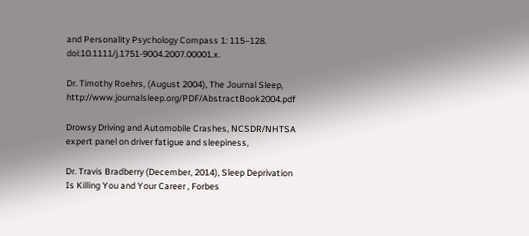and Personality Psychology Compass 1: 115–128. doi:10.1111/j.1751-9004.2007.00001.x.

Dr. Timothy Roehrs, (August 2004), The Journal Sleep, http://www.journalsleep.org/PDF/AbstractBook2004.pdf

Drowsy Driving and Automobile Crashes, NCSDR/NHTSA expert panel on driver fatigue and sleepiness,

Dr. Travis Bradberry (December, 2014), Sleep Deprivation Is Killing You and Your Career , Forbes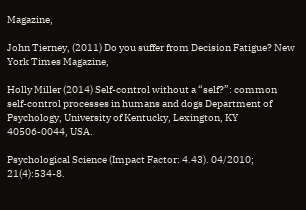Magazine,

John Tierney, (2011) Do you suffer from Decision Fatigue? New York Times Magazine,

Holly Miller (2014) Self-control without a “self?”: common self-control processes in humans and dogs Department of Psychology, University of Kentucky, Lexington, KY 40506-0044, USA.

Psychological Science (Impact Factor: 4.43). 04/2010; 21(4):534-8.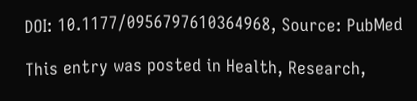DOI: 10.1177/0956797610364968, Source: PubMed

This entry was posted in Health, Research,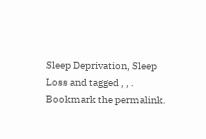Sleep Deprivation, Sleep Loss and tagged , , . Bookmark the permalink.